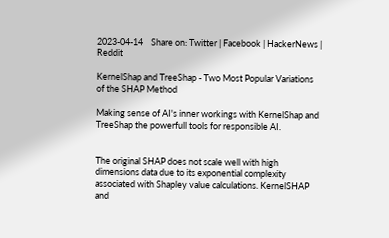2023-04-14    Share on: Twitter | Facebook | HackerNews | Reddit

KernelShap and TreeShap - Two Most Popular Variations of the SHAP Method

Making sense of AI's inner workings with KernelShap and TreeShap the powerfull tools for responsible AI.


The original SHAP does not scale well with high dimensions data due to its exponential complexity associated with Shapley value calculations. KernelSHAP and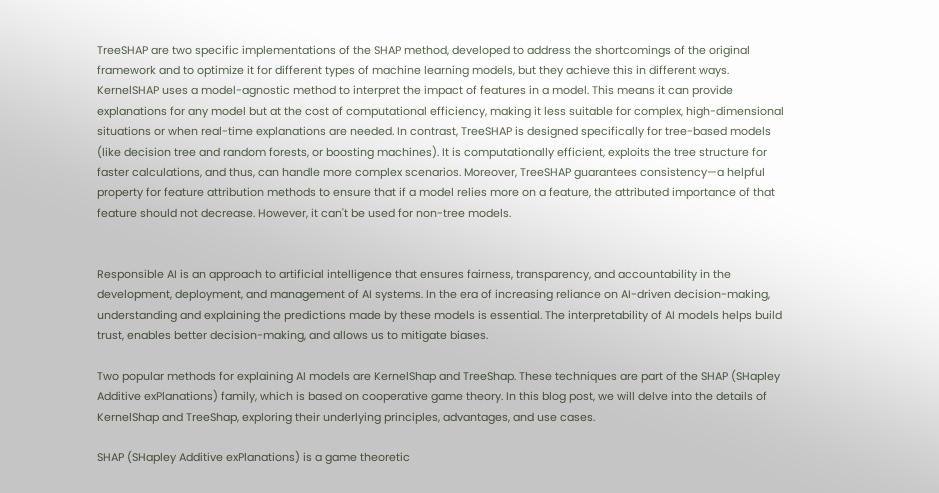TreeSHAP are two specific implementations of the SHAP method, developed to address the shortcomings of the original framework and to optimize it for different types of machine learning models, but they achieve this in different ways. KernelSHAP uses a model-agnostic method to interpret the impact of features in a model. This means it can provide explanations for any model but at the cost of computational efficiency, making it less suitable for complex, high-dimensional situations or when real-time explanations are needed. In contrast, TreeSHAP is designed specifically for tree-based models (like decision tree and random forests, or boosting machines). It is computationally efficient, exploits the tree structure for faster calculations, and thus, can handle more complex scenarios. Moreover, TreeSHAP guarantees consistency—a helpful property for feature attribution methods to ensure that if a model relies more on a feature, the attributed importance of that feature should not decrease. However, it can't be used for non-tree models.


Responsible AI is an approach to artificial intelligence that ensures fairness, transparency, and accountability in the development, deployment, and management of AI systems. In the era of increasing reliance on AI-driven decision-making, understanding and explaining the predictions made by these models is essential. The interpretability of AI models helps build trust, enables better decision-making, and allows us to mitigate biases.

Two popular methods for explaining AI models are KernelShap and TreeShap. These techniques are part of the SHAP (SHapley Additive exPlanations) family, which is based on cooperative game theory. In this blog post, we will delve into the details of KernelShap and TreeShap, exploring their underlying principles, advantages, and use cases.

SHAP (SHapley Additive exPlanations) is a game theoretic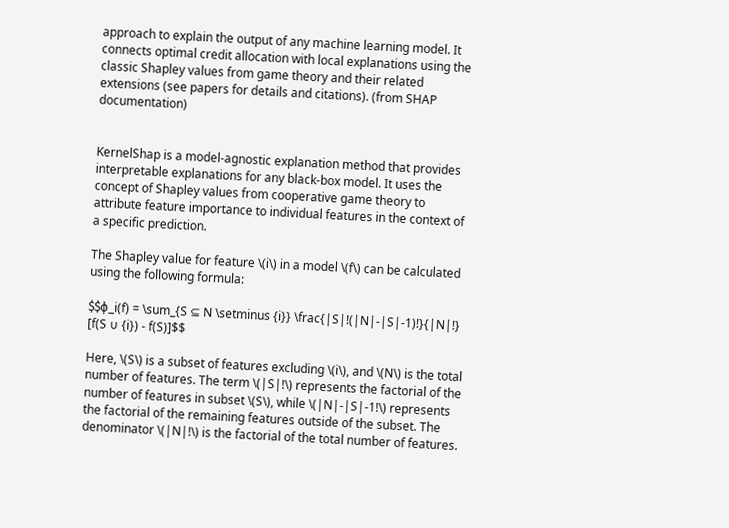approach to explain the output of any machine learning model. It connects optimal credit allocation with local explanations using the classic Shapley values from game theory and their related extensions (see papers for details and citations). (from SHAP documentation)


KernelShap is a model-agnostic explanation method that provides interpretable explanations for any black-box model. It uses the concept of Shapley values from cooperative game theory to attribute feature importance to individual features in the context of a specific prediction.

The Shapley value for feature \(i\) in a model \(f\) can be calculated using the following formula:

$$ϕ_i(f) = \sum_{S ⊆ N \setminus {i}} \frac{|S|!(|N|-|S|-1)!}{|N|!} [f(S ∪ {i}) - f(S)]$$

Here, \(S\) is a subset of features excluding \(i\), and \(N\) is the total number of features. The term \(|S|!\) represents the factorial of the number of features in subset \(S\), while \(|N|-|S|-1!\) represents the factorial of the remaining features outside of the subset. The denominator \(|N|!\) is the factorial of the total number of features.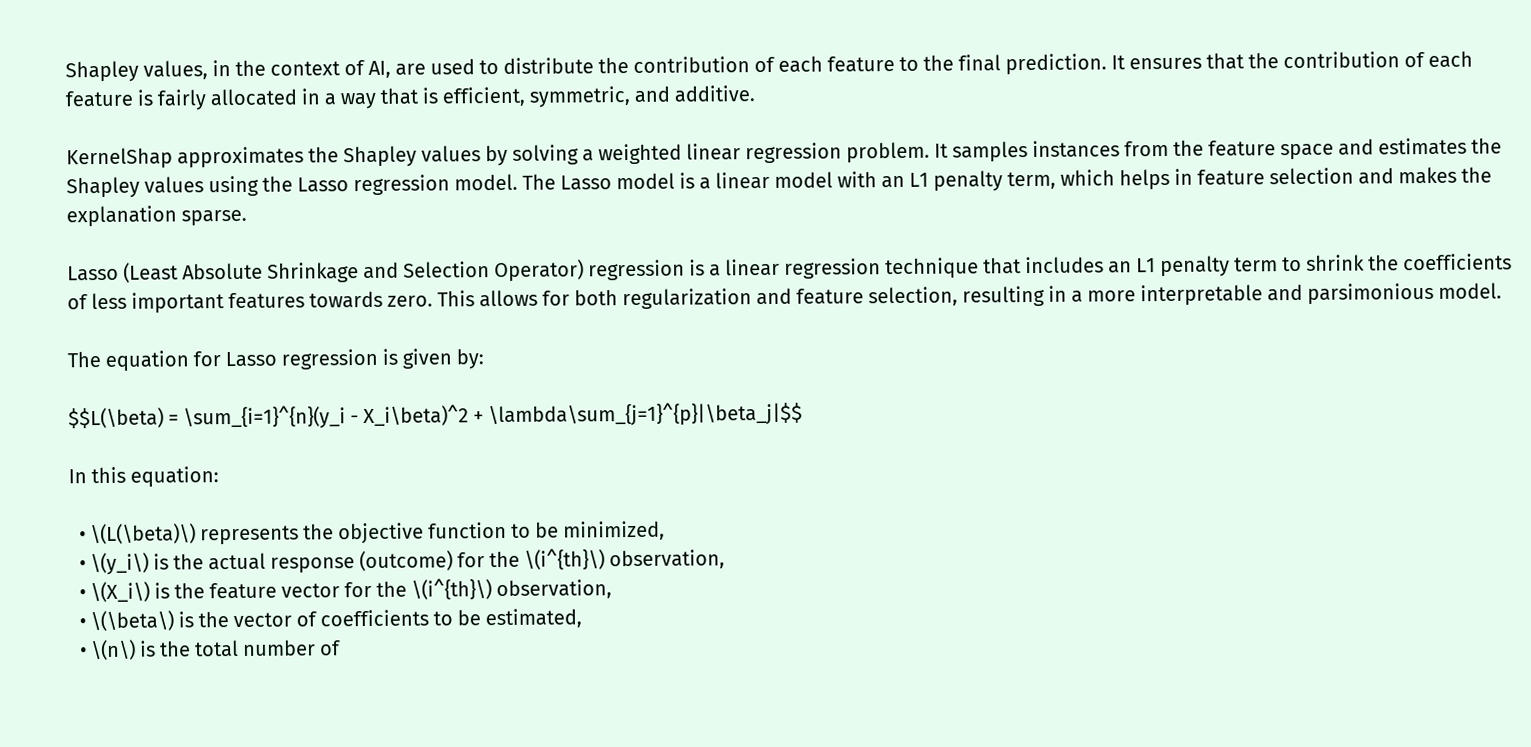Shapley values, in the context of AI, are used to distribute the contribution of each feature to the final prediction. It ensures that the contribution of each feature is fairly allocated in a way that is efficient, symmetric, and additive.

KernelShap approximates the Shapley values by solving a weighted linear regression problem. It samples instances from the feature space and estimates the Shapley values using the Lasso regression model. The Lasso model is a linear model with an L1 penalty term, which helps in feature selection and makes the explanation sparse.

Lasso (Least Absolute Shrinkage and Selection Operator) regression is a linear regression technique that includes an L1 penalty term to shrink the coefficients of less important features towards zero. This allows for both regularization and feature selection, resulting in a more interpretable and parsimonious model.

The equation for Lasso regression is given by:

$$L(\beta) = \sum_{i=1}^{n}(y_i - X_i\beta)^2 + \lambda\sum_{j=1}^{p}|\beta_j|$$

In this equation:

  • \(L(\beta)\) represents the objective function to be minimized,
  • \(y_i\) is the actual response (outcome) for the \(i^{th}\) observation,
  • \(X_i\) is the feature vector for the \(i^{th}\) observation,
  • \(\beta\) is the vector of coefficients to be estimated,
  • \(n\) is the total number of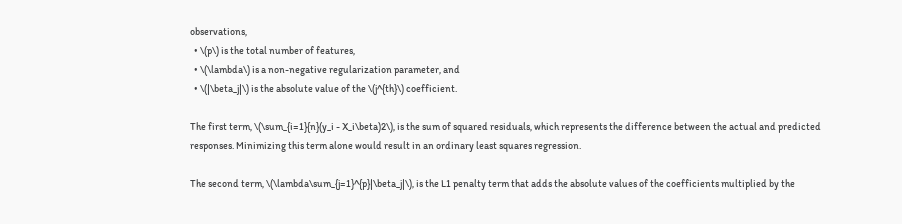observations,
  • \(p\) is the total number of features,
  • \(\lambda\) is a non-negative regularization parameter, and
  • \(|\beta_j|\) is the absolute value of the \(j^{th}\) coefficient.

The first term, \(\sum_{i=1}{n}(y_i - X_i\beta)2\), is the sum of squared residuals, which represents the difference between the actual and predicted responses. Minimizing this term alone would result in an ordinary least squares regression.

The second term, \(\lambda\sum_{j=1}^{p}|\beta_j|\), is the L1 penalty term that adds the absolute values of the coefficients multiplied by the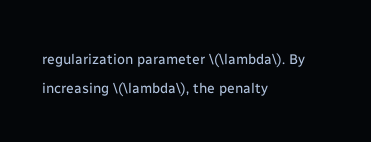regularization parameter \(\lambda\). By increasing \(\lambda\), the penalty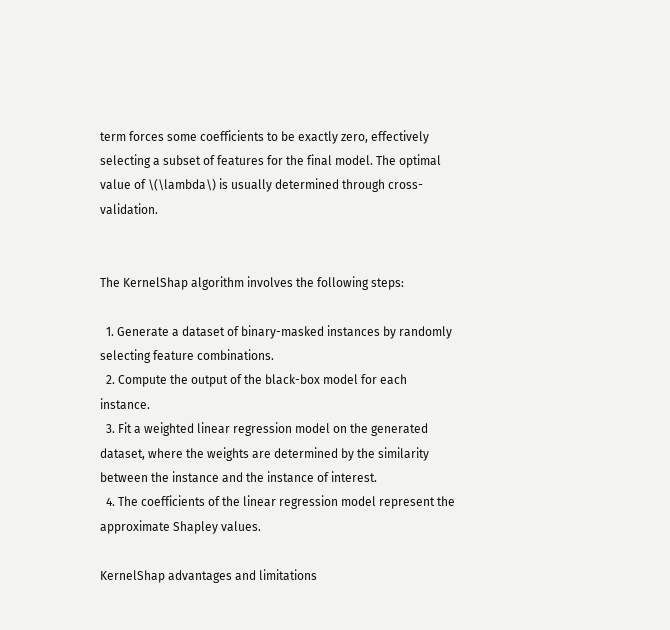term forces some coefficients to be exactly zero, effectively selecting a subset of features for the final model. The optimal value of \(\lambda\) is usually determined through cross-validation.


The KernelShap algorithm involves the following steps:

  1. Generate a dataset of binary-masked instances by randomly selecting feature combinations.
  2. Compute the output of the black-box model for each instance.
  3. Fit a weighted linear regression model on the generated dataset, where the weights are determined by the similarity between the instance and the instance of interest.
  4. The coefficients of the linear regression model represent the approximate Shapley values.

KernelShap advantages and limitations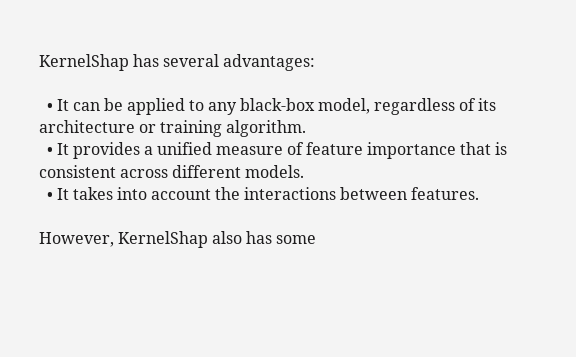KernelShap has several advantages:

  • It can be applied to any black-box model, regardless of its architecture or training algorithm.
  • It provides a unified measure of feature importance that is consistent across different models.
  • It takes into account the interactions between features.

However, KernelShap also has some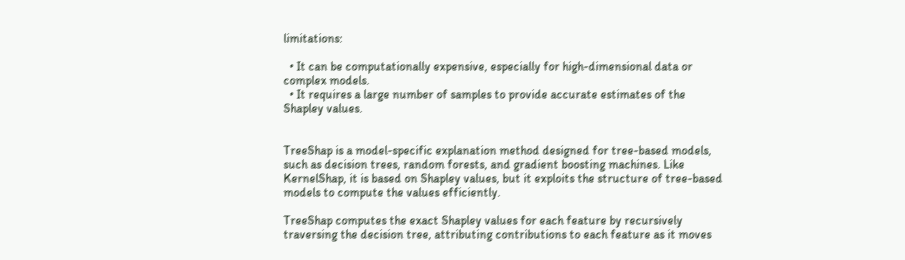limitations:

  • It can be computationally expensive, especially for high-dimensional data or complex models.
  • It requires a large number of samples to provide accurate estimates of the Shapley values.


TreeShap is a model-specific explanation method designed for tree-based models, such as decision trees, random forests, and gradient boosting machines. Like KernelShap, it is based on Shapley values, but it exploits the structure of tree-based models to compute the values efficiently.

TreeShap computes the exact Shapley values for each feature by recursively traversing the decision tree, attributing contributions to each feature as it moves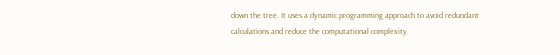down the tree. It uses a dynamic programming approach to avoid redundant calculations and reduce the computational complexity.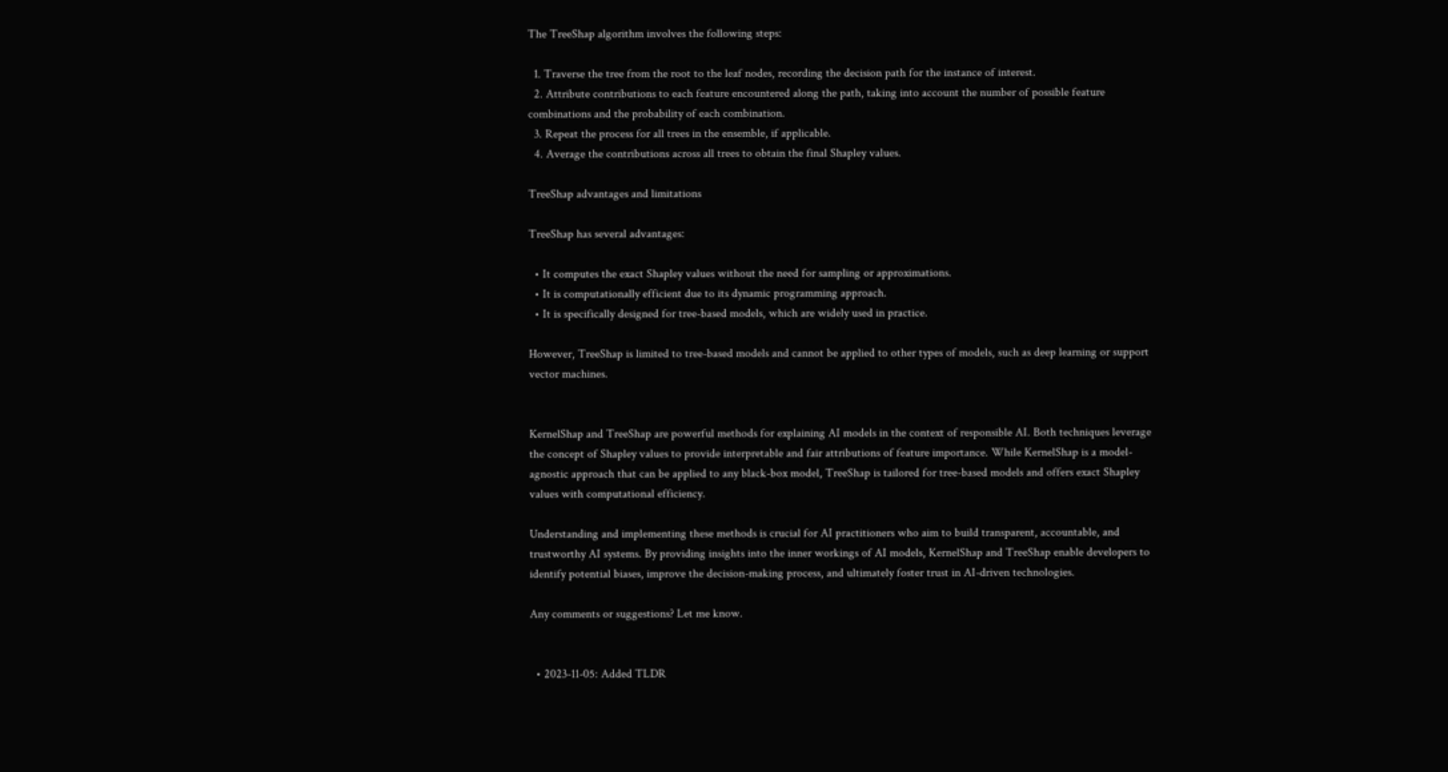The TreeShap algorithm involves the following steps:

  1. Traverse the tree from the root to the leaf nodes, recording the decision path for the instance of interest.
  2. Attribute contributions to each feature encountered along the path, taking into account the number of possible feature combinations and the probability of each combination.
  3. Repeat the process for all trees in the ensemble, if applicable.
  4. Average the contributions across all trees to obtain the final Shapley values.

TreeShap advantages and limitations

TreeShap has several advantages:

  • It computes the exact Shapley values without the need for sampling or approximations.
  • It is computationally efficient due to its dynamic programming approach.
  • It is specifically designed for tree-based models, which are widely used in practice.

However, TreeShap is limited to tree-based models and cannot be applied to other types of models, such as deep learning or support vector machines.


KernelShap and TreeShap are powerful methods for explaining AI models in the context of responsible AI. Both techniques leverage the concept of Shapley values to provide interpretable and fair attributions of feature importance. While KernelShap is a model-agnostic approach that can be applied to any black-box model, TreeShap is tailored for tree-based models and offers exact Shapley values with computational efficiency.

Understanding and implementing these methods is crucial for AI practitioners who aim to build transparent, accountable, and trustworthy AI systems. By providing insights into the inner workings of AI models, KernelShap and TreeShap enable developers to identify potential biases, improve the decision-making process, and ultimately foster trust in AI-driven technologies.

Any comments or suggestions? Let me know.


  • 2023-11-05: Added TLDR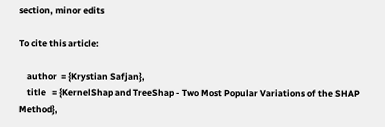section, minor edits

To cite this article:

    author  = {Krystian Safjan},
    title   = {KernelShap and TreeShap - Two Most Popular Variations of the SHAP Method},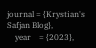journal = {Krystian's Safjan Blog},
    year    = {2023},